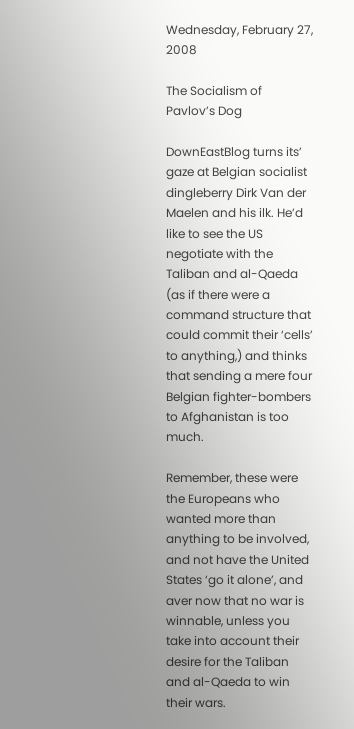Wednesday, February 27, 2008

The Socialism of Pavlov’s Dog

DownEastBlog turns its’ gaze at Belgian socialist dingleberry Dirk Van der Maelen and his ilk. He’d like to see the US negotiate with the Taliban and al-Qaeda (as if there were a command structure that could commit their ‘cells’ to anything,) and thinks that sending a mere four Belgian fighter-bombers to Afghanistan is too much.

Remember, these were the Europeans who wanted more than anything to be involved, and not have the United States ‘go it alone’, and aver now that no war is winnable, unless you take into account their desire for the Taliban and al-Qaeda to win their wars.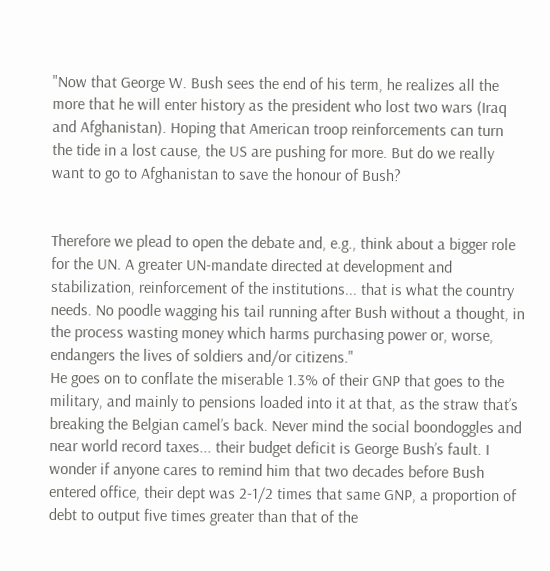"Now that George W. Bush sees the end of his term, he realizes all the more that he will enter history as the president who lost two wars (Iraq and Afghanistan). Hoping that American troop reinforcements can turn the tide in a lost cause, the US are pushing for more. But do we really want to go to Afghanistan to save the honour of Bush?


Therefore we plead to open the debate and, e.g., think about a bigger role for the UN. A greater UN-mandate directed at development and stabilization, reinforcement of the institutions... that is what the country needs. No poodle wagging his tail running after Bush without a thought, in the process wasting money which harms purchasing power or, worse, endangers the lives of soldiers and/or citizens."
He goes on to conflate the miserable 1.3% of their GNP that goes to the military, and mainly to pensions loaded into it at that, as the straw that’s breaking the Belgian camel’s back. Never mind the social boondoggles and near world record taxes... their budget deficit is George Bush’s fault. I wonder if anyone cares to remind him that two decades before Bush entered office, their dept was 2-1/2 times that same GNP, a proportion of debt to output five times greater than that of the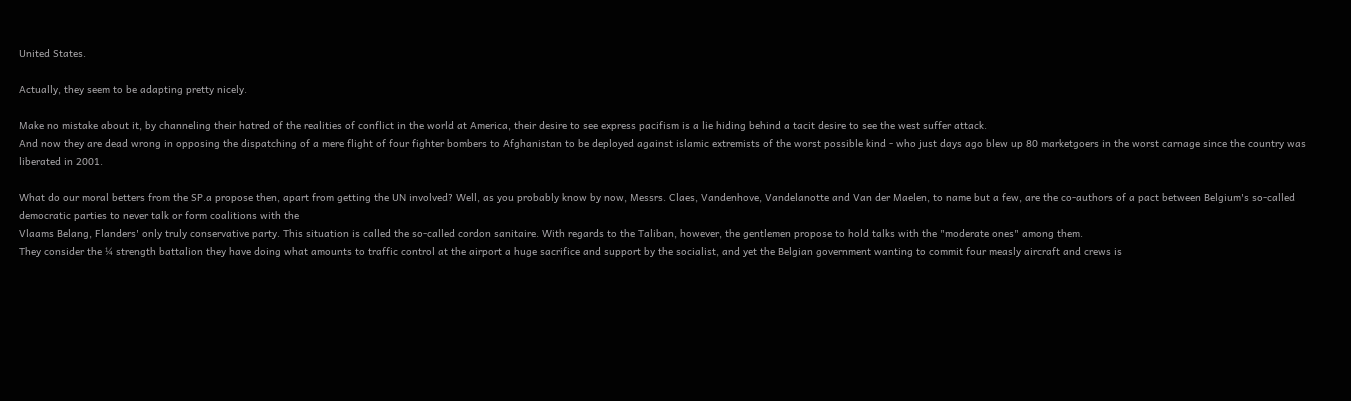United States.

Actually, they seem to be adapting pretty nicely.

Make no mistake about it, by channeling their hatred of the realities of conflict in the world at America, their desire to see express pacifism is a lie hiding behind a tacit desire to see the west suffer attack.
And now they are dead wrong in opposing the dispatching of a mere flight of four fighter bombers to Afghanistan to be deployed against islamic extremists of the worst possible kind - who just days ago blew up 80 marketgoers in the worst carnage since the country was liberated in 2001.

What do our moral betters from the SP.a propose then, apart from getting the UN involved? Well, as you probably know by now, Messrs. Claes, Vandenhove, Vandelanotte and Van der Maelen, to name but a few, are the co-authors of a pact between Belgium's so-called democratic parties to never talk or form coalitions with the
Vlaams Belang, Flanders' only truly conservative party. This situation is called the so-called cordon sanitaire. With regards to the Taliban, however, the gentlemen propose to hold talks with the "moderate ones" among them.
They consider the ¼ strength battalion they have doing what amounts to traffic control at the airport a huge sacrifice and support by the socialist, and yet the Belgian government wanting to commit four measly aircraft and crews is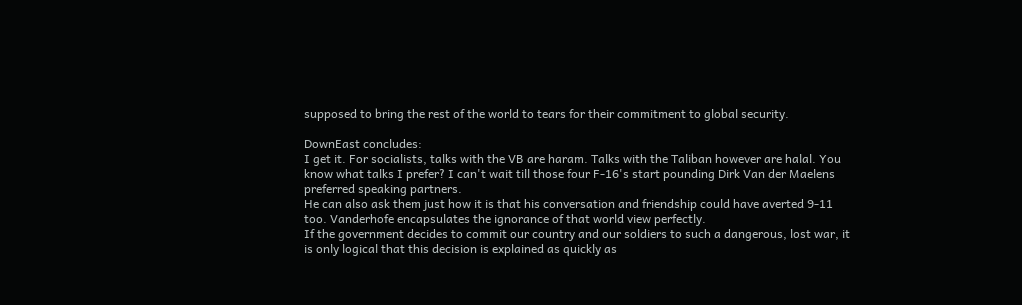supposed to bring the rest of the world to tears for their commitment to global security.

DownEast concludes:
I get it. For socialists, talks with the VB are haram. Talks with the Taliban however are halal. You know what talks I prefer? I can't wait till those four F-16's start pounding Dirk Van der Maelens preferred speaking partners.
He can also ask them just how it is that his conversation and friendship could have averted 9-11 too. Vanderhofe encapsulates the ignorance of that world view perfectly.
If the government decides to commit our country and our soldiers to such a dangerous, lost war, it is only logical that this decision is explained as quickly as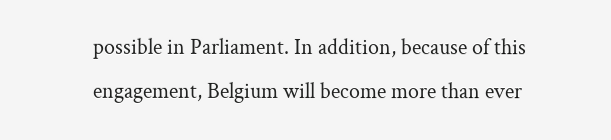possible in Parliament. In addition, because of this engagement, Belgium will become more than ever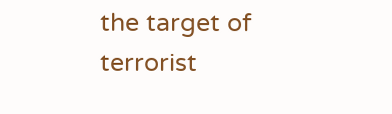the target of terrorist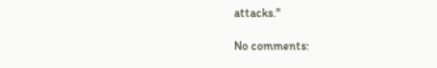attacks."

No comments: